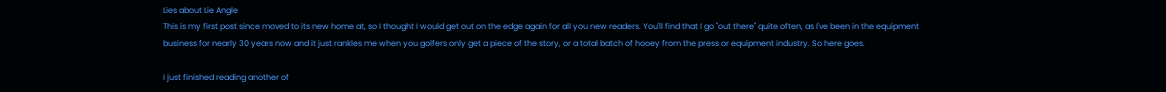Lies about Lie Angle
This is my first post since moved to its new home at, so I thought I would get out on the edge again for all you new readers. You'll find that I go "out there" quite often, as I've been in the equipment business for nearly 30 years now and it just rankles me when you golfers only get a piece of the story, or a total batch of hooey from the press or equipment industry. So here goes.

I just finished reading another of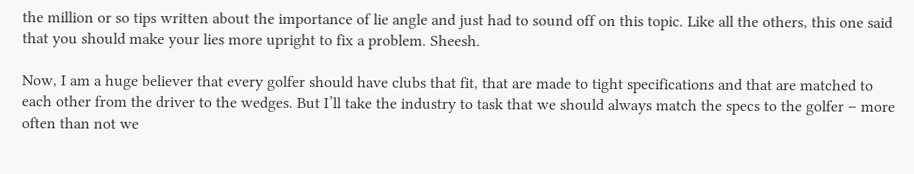the million or so tips written about the importance of lie angle and just had to sound off on this topic. Like all the others, this one said that you should make your lies more upright to fix a problem. Sheesh.

Now, I am a huge believer that every golfer should have clubs that fit, that are made to tight specifications and that are matched to each other from the driver to the wedges. But I’ll take the industry to task that we should always match the specs to the golfer – more often than not we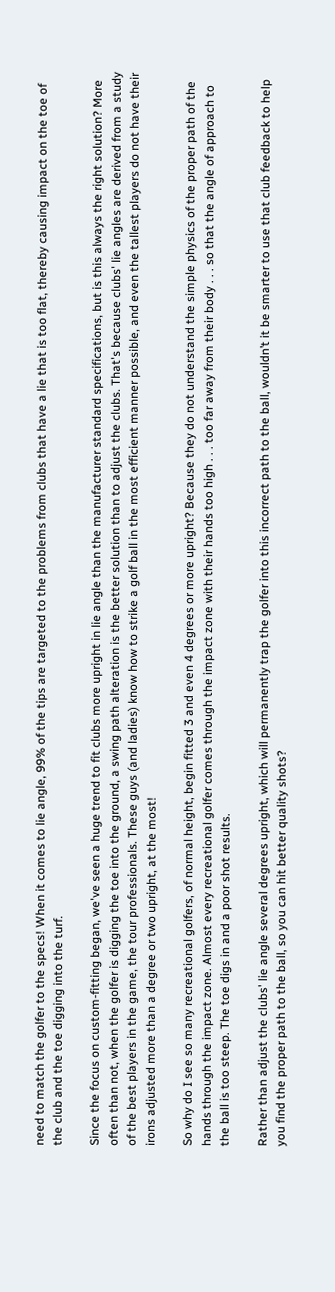need to match the golfer to the specs! When it comes to lie angle, 99% of the tips are targeted to the problems from clubs that have a lie that is too flat, thereby causing impact on the toe of the club and the toe digging into the turf.

Since the focus on custom-fitting began, we've seen a huge trend to fit clubs more upright in lie angle than the manufacturer standard specifications, but is this always the right solution? More often than not, when the golfer is digging the toe into the ground, a swing path alteration is the better solution than to adjust the clubs. That's because clubs' lie angles are derived from a study of the best players in the game, the tour professionals. These guys (and ladies) know how to strike a golf ball in the most efficient manner possible, and even the tallest players do not have their irons adjusted more than a degree or two upright, at the most!

So why do I see so many recreational golfers, of normal height, begin fitted 3 and even 4 degrees or more upright? Because they do not understand the simple physics of the proper path of the hands through the impact zone. Almost every recreational golfer comes through the impact zone with their hands too high . . . too far away from their body . . . so that the angle of approach to the ball is too steep. The toe digs in and a poor shot results.

Rather than adjust the clubs' lie angle several degrees upright, which will permanently trap the golfer into this incorrect path to the ball, wouldn’t it be smarter to use that club feedback to help you find the proper path to the ball, so you can hit better quality shots?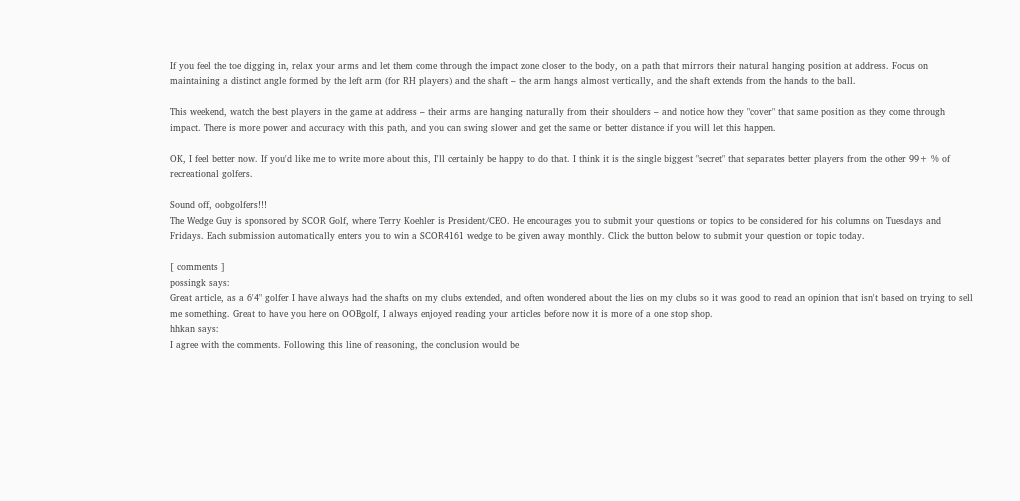If you feel the toe digging in, relax your arms and let them come through the impact zone closer to the body, on a path that mirrors their natural hanging position at address. Focus on maintaining a distinct angle formed by the left arm (for RH players) and the shaft – the arm hangs almost vertically, and the shaft extends from the hands to the ball.

This weekend, watch the best players in the game at address – their arms are hanging naturally from their shoulders – and notice how they "cover" that same position as they come through impact. There is more power and accuracy with this path, and you can swing slower and get the same or better distance if you will let this happen.

OK, I feel better now. If you'd like me to write more about this, I'll certainly be happy to do that. I think it is the single biggest "secret" that separates better players from the other 99+ % of recreational golfers.

Sound off, oobgolfers!!!
The Wedge Guy is sponsored by SCOR Golf, where Terry Koehler is President/CEO. He encourages you to submit your questions or topics to be considered for his columns on Tuesdays and Fridays. Each submission automatically enters you to win a SCOR4161 wedge to be given away monthly. Click the button below to submit your question or topic today.

[ comments ]
possingk says:
Great article, as a 6'4" golfer I have always had the shafts on my clubs extended, and often wondered about the lies on my clubs so it was good to read an opinion that isn't based on trying to sell me something. Great to have you here on OOBgolf, I always enjoyed reading your articles before now it is more of a one stop shop.
hhkan says:
I agree with the comments. Following this line of reasoning, the conclusion would be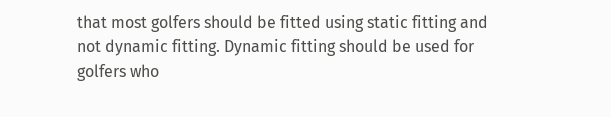that most golfers should be fitted using static fitting and not dynamic fitting. Dynamic fitting should be used for golfers who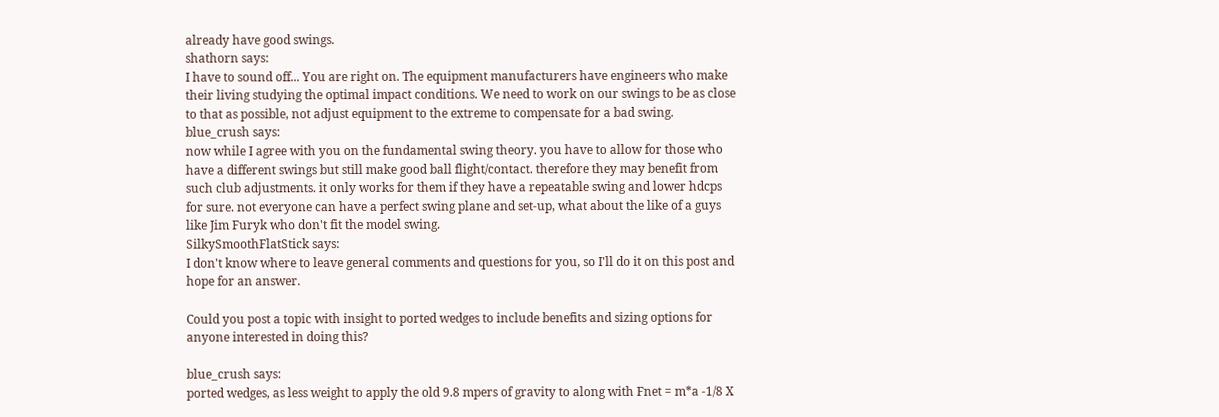already have good swings.
shathorn says:
I have to sound off... You are right on. The equipment manufacturers have engineers who make their living studying the optimal impact conditions. We need to work on our swings to be as close to that as possible, not adjust equipment to the extreme to compensate for a bad swing.
blue_crush says:
now while I agree with you on the fundamental swing theory. you have to allow for those who have a different swings but still make good ball flight/contact. therefore they may benefit from such club adjustments. it only works for them if they have a repeatable swing and lower hdcps for sure. not everyone can have a perfect swing plane and set-up, what about the like of a guys like Jim Furyk who don't fit the model swing.
SilkySmoothFlatStick says:
I don't know where to leave general comments and questions for you, so I'll do it on this post and hope for an answer.

Could you post a topic with insight to ported wedges to include benefits and sizing options for anyone interested in doing this?

blue_crush says:
ported wedges, as less weight to apply the old 9.8 mpers of gravity to along with Fnet = m*a -1/8 X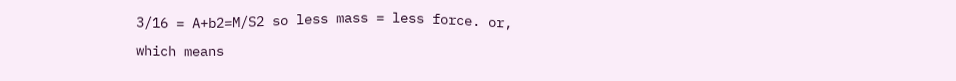3/16 = A+b2=M/S2 so less mass = less force. or,
which means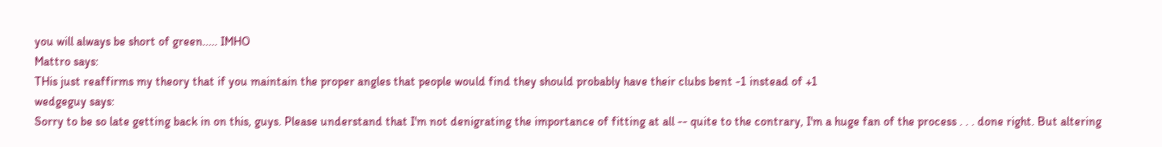you will always be short of green..... IMHO
Mattro says:
THis just reaffirms my theory that if you maintain the proper angles that people would find they should probably have their clubs bent -1 instead of +1
wedgeguy says:
Sorry to be so late getting back in on this, guys. Please understand that I'm not denigrating the importance of fitting at all -- quite to the contrary, I'm a huge fan of the process . . . done right. But altering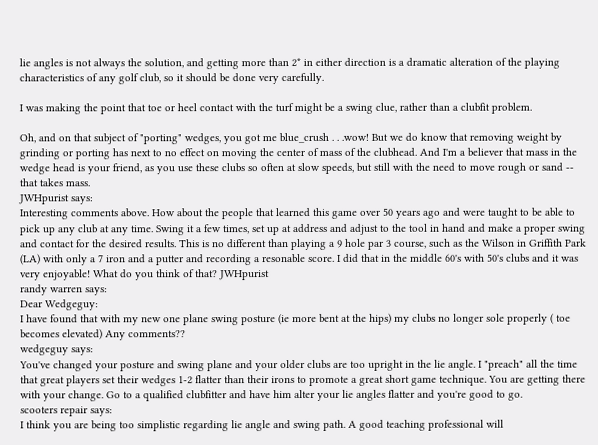lie angles is not always the solution, and getting more than 2* in either direction is a dramatic alteration of the playing characteristics of any golf club, so it should be done very carefully.

I was making the point that toe or heel contact with the turf might be a swing clue, rather than a clubfit problem.

Oh, and on that subject of "porting" wedges, you got me blue_crush . . .wow! But we do know that removing weight by grinding or porting has next to no effect on moving the center of mass of the clubhead. And I'm a believer that mass in the wedge head is your friend, as you use these clubs so often at slow speeds, but still with the need to move rough or sand -- that takes mass.
JWHpurist says:
Interesting comments above. How about the people that learned this game over 50 years ago and were taught to be able to pick up any club at any time. Swing it a few times, set up at address and adjust to the tool in hand and make a proper swing and contact for the desired results. This is no different than playing a 9 hole par 3 course, such as the Wilson in Griffith Park (LA) with only a 7 iron and a putter and recording a resonable score. I did that in the middle 60's with 50's clubs and it was very enjoyable! What do you think of that? JWHpurist
randy warren says:
Dear Wedgeguy:
I have found that with my new one plane swing posture (ie more bent at the hips) my clubs no longer sole properly ( toe becomes elevated) Any comments??
wedgeguy says:
You've changed your posture and swing plane and your older clubs are too upright in the lie angle. I "preach" all the time that great players set their wedges 1-2 flatter than their irons to promote a great short game technique. You are getting there with your change. Go to a qualified clubfitter and have him alter your lie angles flatter and you're good to go.
scooters repair says:
I think you are being too simplistic regarding lie angle and swing path. A good teaching professional will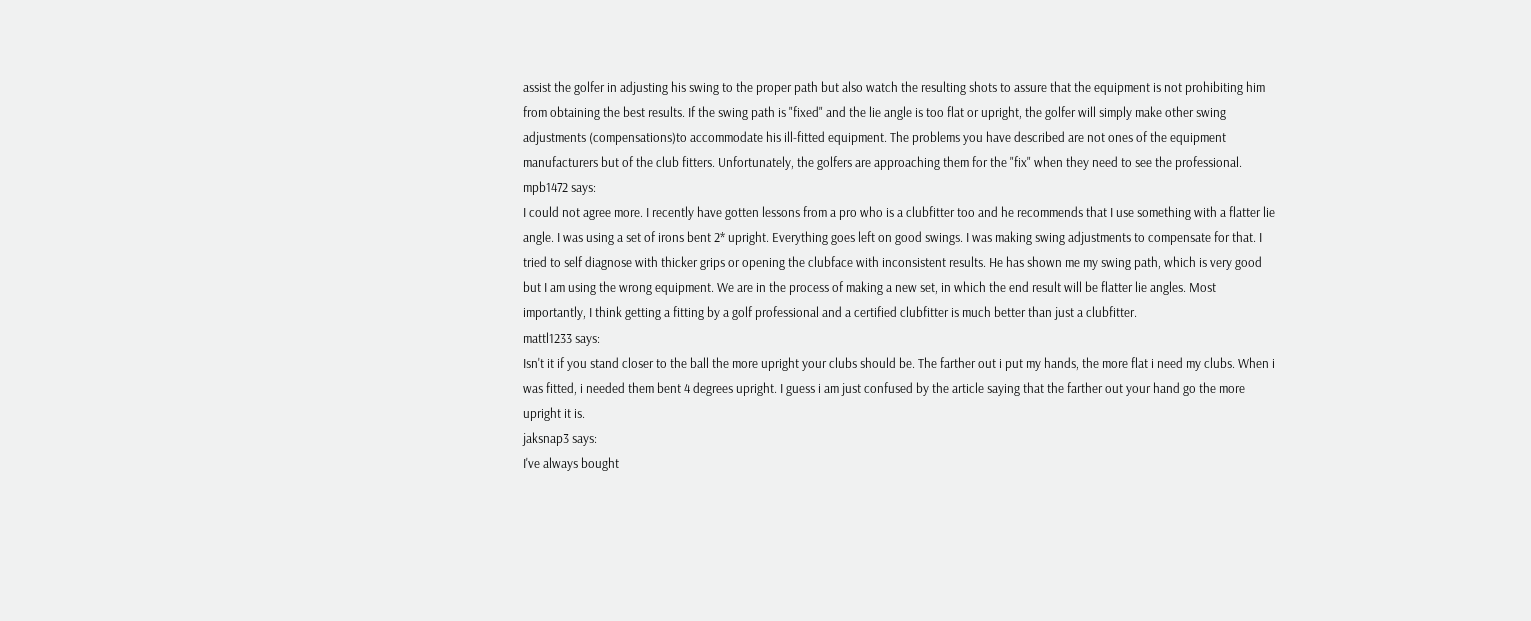assist the golfer in adjusting his swing to the proper path but also watch the resulting shots to assure that the equipment is not prohibiting him from obtaining the best results. If the swing path is "fixed" and the lie angle is too flat or upright, the golfer will simply make other swing adjustments (compensations)to accommodate his ill-fitted equipment. The problems you have described are not ones of the equipment manufacturers but of the club fitters. Unfortunately, the golfers are approaching them for the "fix" when they need to see the professional.
mpb1472 says:
I could not agree more. I recently have gotten lessons from a pro who is a clubfitter too and he recommends that I use something with a flatter lie angle. I was using a set of irons bent 2* upright. Everything goes left on good swings. I was making swing adjustments to compensate for that. I tried to self diagnose with thicker grips or opening the clubface with inconsistent results. He has shown me my swing path, which is very good but I am using the wrong equipment. We are in the process of making a new set, in which the end result will be flatter lie angles. Most importantly, I think getting a fitting by a golf professional and a certified clubfitter is much better than just a clubfitter.
mattl1233 says:
Isn't it if you stand closer to the ball the more upright your clubs should be. The farther out i put my hands, the more flat i need my clubs. When i was fitted, i needed them bent 4 degrees upright. I guess i am just confused by the article saying that the farther out your hand go the more upright it is.
jaksnap3 says:
I've always bought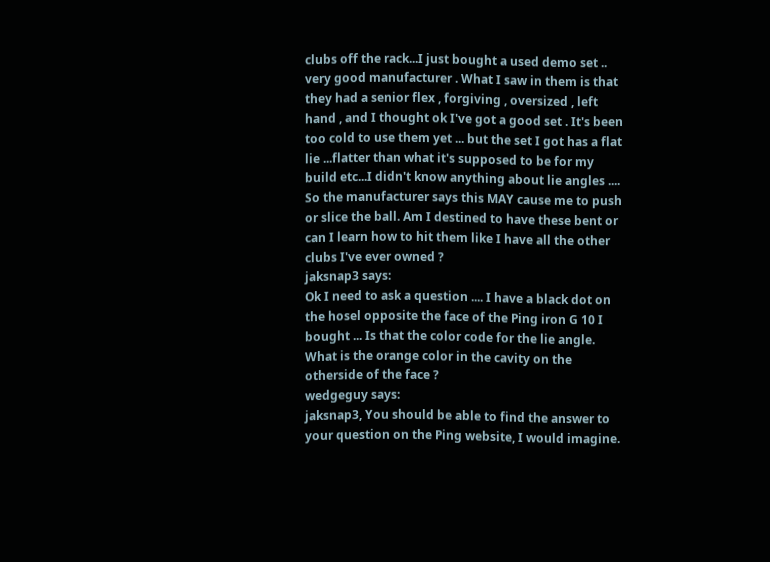clubs off the rack...I just bought a used demo set .. very good manufacturer . What I saw in them is that they had a senior flex , forgiving , oversized , left hand , and I thought ok I've got a good set . It's been too cold to use them yet ... but the set I got has a flat lie ...flatter than what it's supposed to be for my build etc...I didn't know anything about lie angles .... So the manufacturer says this MAY cause me to push or slice the ball. Am I destined to have these bent or can I learn how to hit them like I have all the other clubs I've ever owned ?
jaksnap3 says:
Ok I need to ask a question .... I have a black dot on the hosel opposite the face of the Ping iron G 10 I bought ... Is that the color code for the lie angle. What is the orange color in the cavity on the otherside of the face ?
wedgeguy says:
jaksnap3, You should be able to find the answer to your question on the Ping website, I would imagine.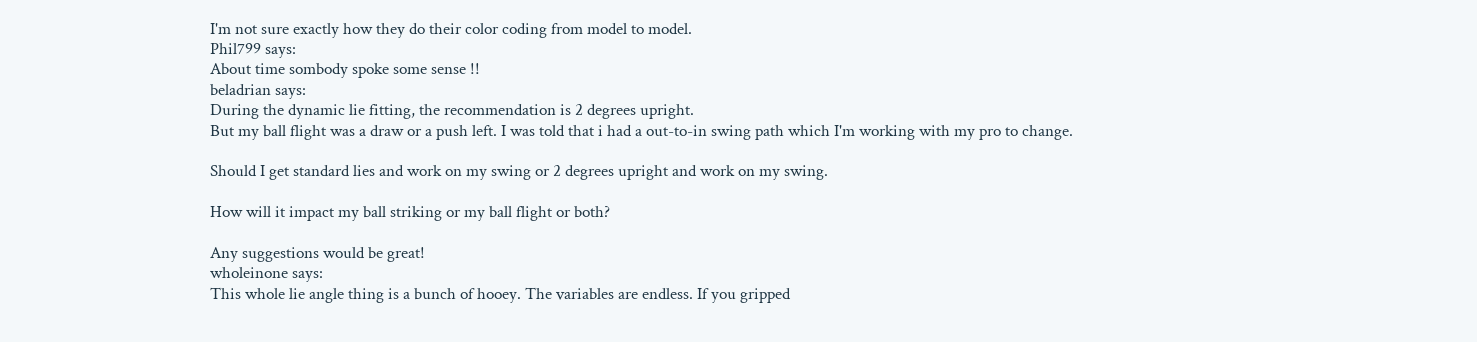I'm not sure exactly how they do their color coding from model to model.
Phil799 says:
About time sombody spoke some sense !!
beladrian says:
During the dynamic lie fitting, the recommendation is 2 degrees upright.
But my ball flight was a draw or a push left. I was told that i had a out-to-in swing path which I'm working with my pro to change.

Should I get standard lies and work on my swing or 2 degrees upright and work on my swing.

How will it impact my ball striking or my ball flight or both?

Any suggestions would be great!
wholeinone says:
This whole lie angle thing is a bunch of hooey. The variables are endless. If you gripped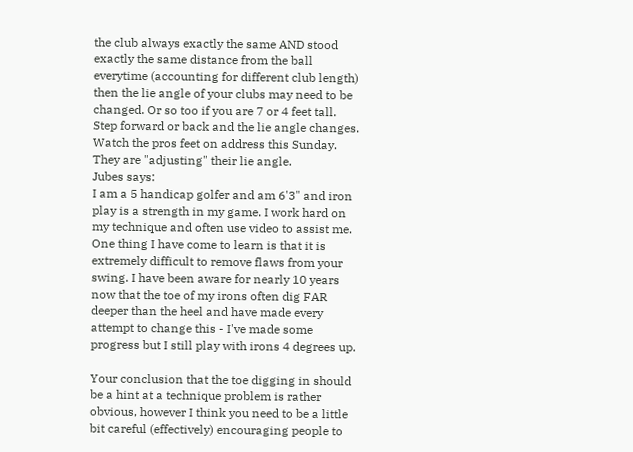the club always exactly the same AND stood exactly the same distance from the ball everytime (accounting for different club length) then the lie angle of your clubs may need to be changed. Or so too if you are 7 or 4 feet tall. Step forward or back and the lie angle changes. Watch the pros feet on address this Sunday. They are "adjusting" their lie angle.
Jubes says:
I am a 5 handicap golfer and am 6'3" and iron play is a strength in my game. I work hard on my technique and often use video to assist me.
One thing I have come to learn is that it is extremely difficult to remove flaws from your swing. I have been aware for nearly 10 years now that the toe of my irons often dig FAR deeper than the heel and have made every attempt to change this - I've made some progress but I still play with irons 4 degrees up.

Your conclusion that the toe digging in should be a hint at a technique problem is rather obvious, however I think you need to be a little bit careful (effectively) encouraging people to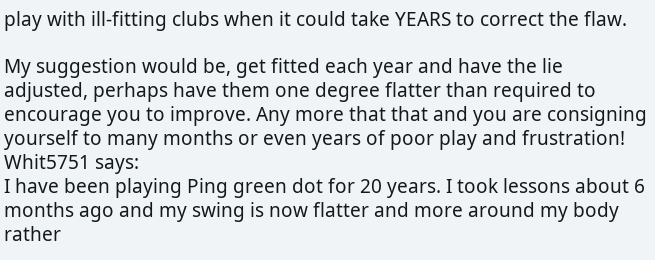play with ill-fitting clubs when it could take YEARS to correct the flaw.

My suggestion would be, get fitted each year and have the lie adjusted, perhaps have them one degree flatter than required to encourage you to improve. Any more that that and you are consigning yourself to many months or even years of poor play and frustration!
Whit5751 says:
I have been playing Ping green dot for 20 years. I took lessons about 6 months ago and my swing is now flatter and more around my body rather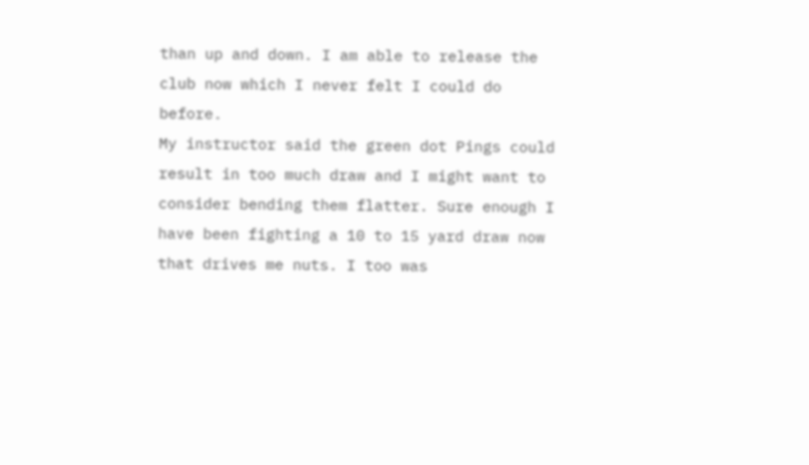than up and down. I am able to release the club now which I never felt I could do before.
My instructor said the green dot Pings could result in too much draw and I might want to consider bending them flatter. Sure enough I have been fighting a 10 to 15 yard draw now that drives me nuts. I too was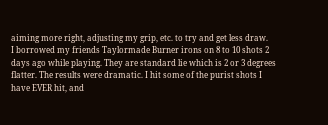aiming more right, adjusting my grip, etc. to try and get less draw.
I borrowed my friends Taylormade Burner irons on 8 to 10 shots 2 days ago while playing. They are standard lie which is 2 or 3 degrees flatter. The results were dramatic. I hit some of the purist shots I have EVER hit, and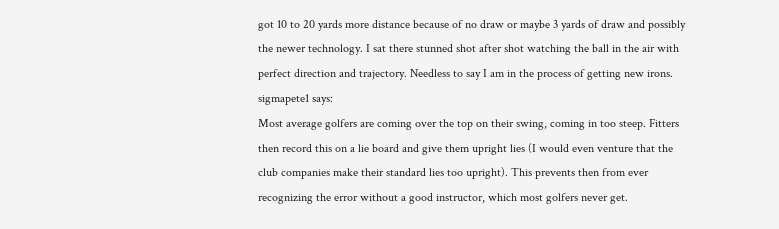got 10 to 20 yards more distance because of no draw or maybe 3 yards of draw and possibly the newer technology. I sat there stunned shot after shot watching the ball in the air with perfect direction and trajectory. Needless to say I am in the process of getting new irons.
sigmapete1 says:
Most average golfers are coming over the top on their swing, coming in too steep. Fitters then record this on a lie board and give them upright lies (I would even venture that the club companies make their standard lies too upright). This prevents then from ever recognizing the error without a good instructor, which most golfers never get.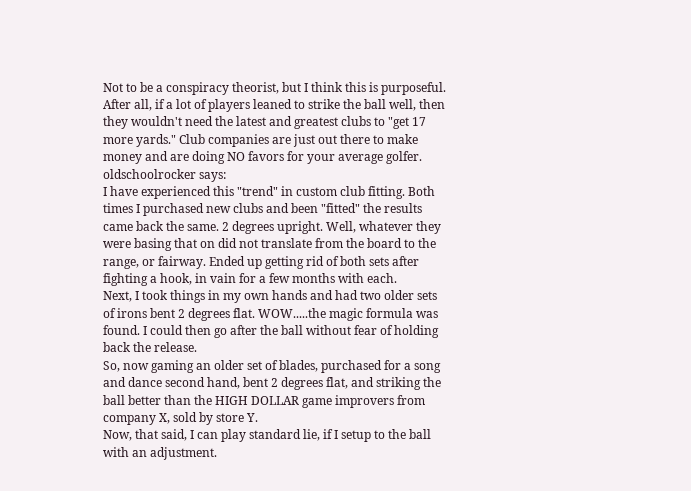Not to be a conspiracy theorist, but I think this is purposeful. After all, if a lot of players leaned to strike the ball well, then they wouldn't need the latest and greatest clubs to "get 17 more yards." Club companies are just out there to make money and are doing NO favors for your average golfer.
oldschoolrocker says:
I have experienced this "trend" in custom club fitting. Both times I purchased new clubs and been "fitted" the results came back the same. 2 degrees upright. Well, whatever they were basing that on did not translate from the board to the range, or fairway. Ended up getting rid of both sets after fighting a hook, in vain for a few months with each.
Next, I took things in my own hands and had two older sets of irons bent 2 degrees flat. WOW.....the magic formula was found. I could then go after the ball without fear of holding back the release.
So, now gaming an older set of blades, purchased for a song and dance second hand, bent 2 degrees flat, and striking the ball better than the HIGH DOLLAR game improvers from company X, sold by store Y.
Now, that said, I can play standard lie, if I setup to the ball with an adjustment.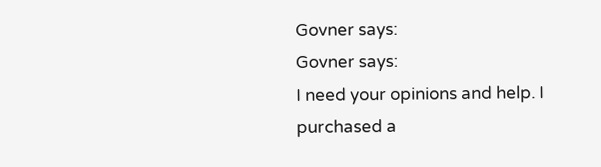Govner says:
Govner says:
I need your opinions and help. I purchased a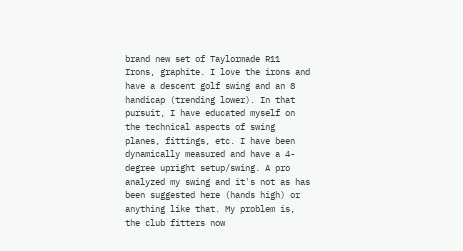brand new set of Taylormade R11 Irons, graphite. I love the irons and have a descent golf swing and an 8 handicap (trending lower). In that pursuit, I have educated myself on the technical aspects of swing planes, fittings, etc. I have been dynamically measured and have a 4-degree upright setup/swing. A pro analyzed my swing and it's not as has been suggested here (hands high) or anything like that. My problem is, the club fitters now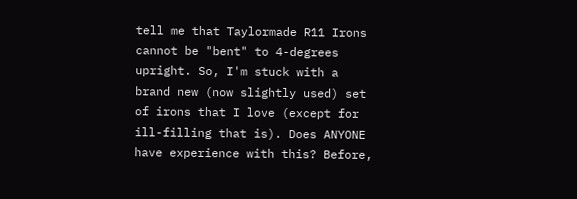tell me that Taylormade R11 Irons cannot be "bent" to 4-degrees upright. So, I'm stuck with a brand new (now slightly used) set of irons that I love (except for ill-filling that is). Does ANYONE have experience with this? Before,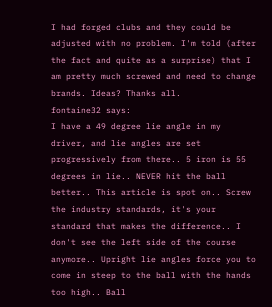I had forged clubs and they could be adjusted with no problem. I'm told (after the fact and quite as a surprise) that I am pretty much screwed and need to change brands. Ideas? Thanks all.
fontaine32 says:
I have a 49 degree lie angle in my driver, and lie angles are set progressively from there.. 5 iron is 55 degrees in lie.. NEVER hit the ball better.. This article is spot on.. Screw the industry standards, it's your standard that makes the difference.. I don't see the left side of the course anymore.. Upright lie angles force you to come in steep to the ball with the hands too high.. Ball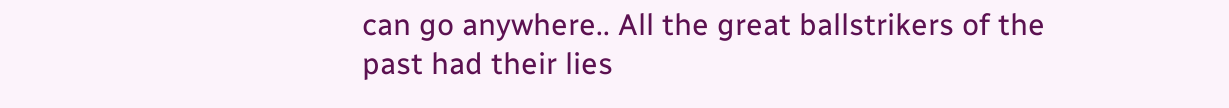can go anywhere.. All the great ballstrikers of the past had their lies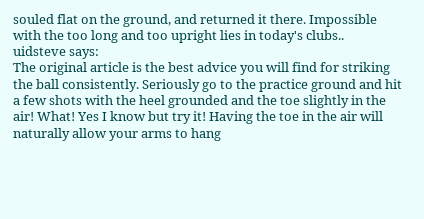souled flat on the ground, and returned it there. Impossible with the too long and too upright lies in today's clubs..
uidsteve says:
The original article is the best advice you will find for striking the ball consistently. Seriously go to the practice ground and hit a few shots with the heel grounded and the toe slightly in the air! What! Yes I know but try it! Having the toe in the air will naturally allow your arms to hang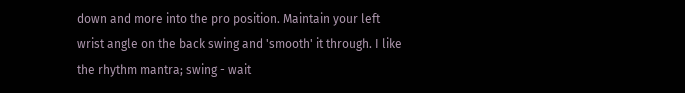down and more into the pro position. Maintain your left wrist angle on the back swing and 'smooth' it through. I like the rhythm mantra; swing - wait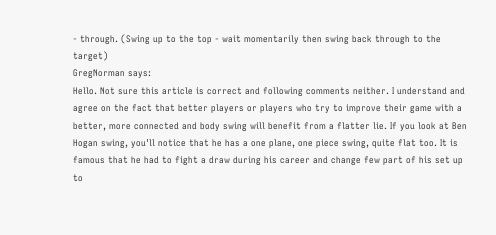- through. (Swing up to the top - wait momentarily then swing back through to the target)
GregNorman says:
Hello. Not sure this article is correct and following comments neither. I understand and agree on the fact that better players or players who try to improve their game with a better, more connected and body swing will benefit from a flatter lie. If you look at Ben Hogan swing, you'll notice that he has a one plane, one piece swing, quite flat too. It is famous that he had to fight a draw during his career and change few part of his set up to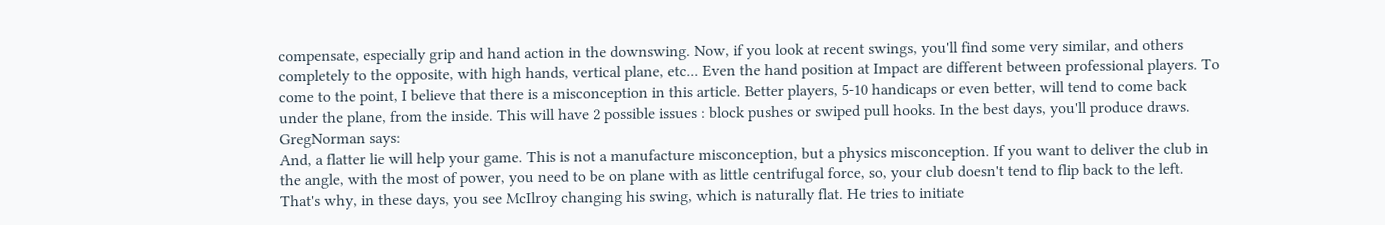compensate, especially grip and hand action in the downswing. Now, if you look at recent swings, you'll find some very similar, and others completely to the opposite, with high hands, vertical plane, etc... Even the hand position at Impact are different between professional players. To come to the point, I believe that there is a misconception in this article. Better players, 5-10 handicaps or even better, will tend to come back under the plane, from the inside. This will have 2 possible issues : block pushes or swiped pull hooks. In the best days, you'll produce draws.
GregNorman says:
And, a flatter lie will help your game. This is not a manufacture misconception, but a physics misconception. If you want to deliver the club in the angle, with the most of power, you need to be on plane with as little centrifugal force, so, your club doesn't tend to flip back to the left. That's why, in these days, you see McIlroy changing his swing, which is naturally flat. He tries to initiate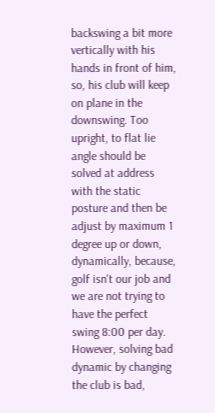backswing a bit more vertically with his hands in front of him, so, his club will keep on plane in the downswing. Too upright, to flat lie angle should be solved at address with the static posture and then be adjust by maximum 1 degree up or down, dynamically, because, golf isn't our job and we are not trying to have the perfect swing 8:00 per day. However, solving bad dynamic by changing the club is bad,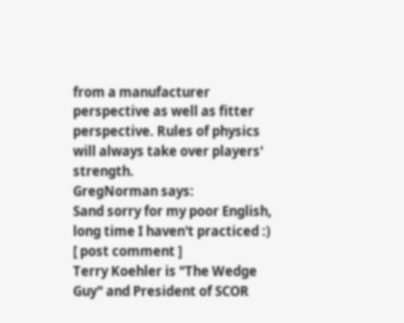from a manufacturer perspective as well as fitter perspective. Rules of physics will always take over players' strength.
GregNorman says:
Sand sorry for my poor English, long time I haven't practiced :)
[ post comment ]
Terry Koehler is "The Wedge Guy" and President of SCOR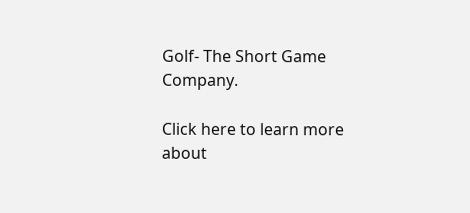Golf- The Short Game Company.

Click here to learn more about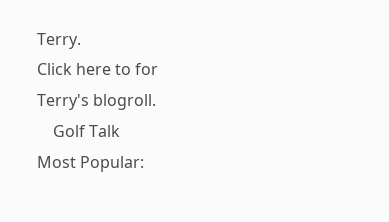Terry.
Click here to for Terry's blogroll.
    Golf Talk
Most Popular: